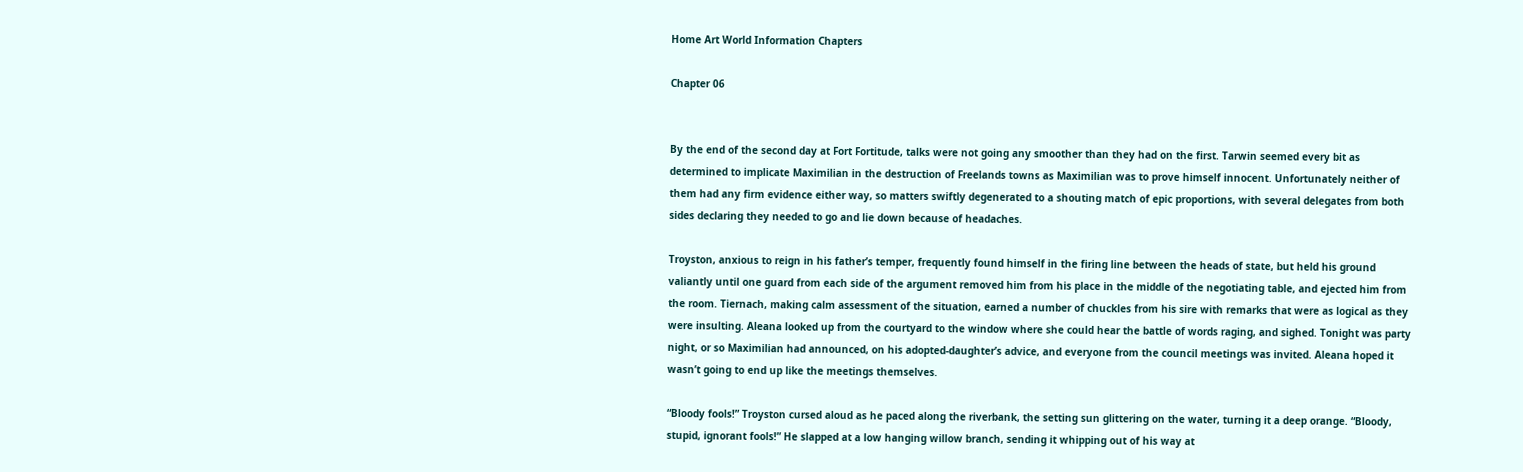Home Art World Information Chapters

Chapter 06


By the end of the second day at Fort Fortitude, talks were not going any smoother than they had on the first. Tarwin seemed every bit as determined to implicate Maximilian in the destruction of Freelands towns as Maximilian was to prove himself innocent. Unfortunately neither of them had any firm evidence either way, so matters swiftly degenerated to a shouting match of epic proportions, with several delegates from both sides declaring they needed to go and lie down because of headaches.

Troyston, anxious to reign in his father’s temper, frequently found himself in the firing line between the heads of state, but held his ground valiantly until one guard from each side of the argument removed him from his place in the middle of the negotiating table, and ejected him from the room. Tiernach, making calm assessment of the situation, earned a number of chuckles from his sire with remarks that were as logical as they were insulting. Aleana looked up from the courtyard to the window where she could hear the battle of words raging, and sighed. Tonight was party night, or so Maximilian had announced, on his adopted-daughter’s advice, and everyone from the council meetings was invited. Aleana hoped it wasn’t going to end up like the meetings themselves.

“Bloody fools!” Troyston cursed aloud as he paced along the riverbank, the setting sun glittering on the water, turning it a deep orange. “Bloody, stupid, ignorant fools!” He slapped at a low hanging willow branch, sending it whipping out of his way at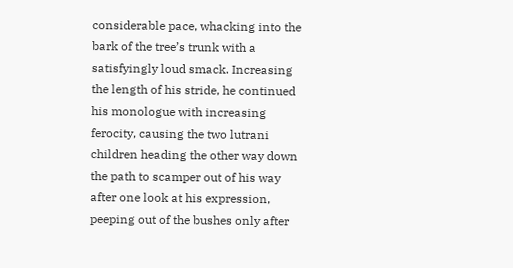considerable pace, whacking into the bark of the tree’s trunk with a satisfyingly loud smack. Increasing the length of his stride, he continued his monologue with increasing ferocity, causing the two lutrani children heading the other way down the path to scamper out of his way after one look at his expression, peeping out of the bushes only after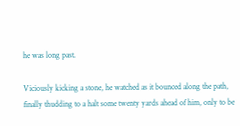he was long past.

Viciously kicking a stone, he watched as it bounced along the path, finally thudding to a halt some twenty yards ahead of him, only to be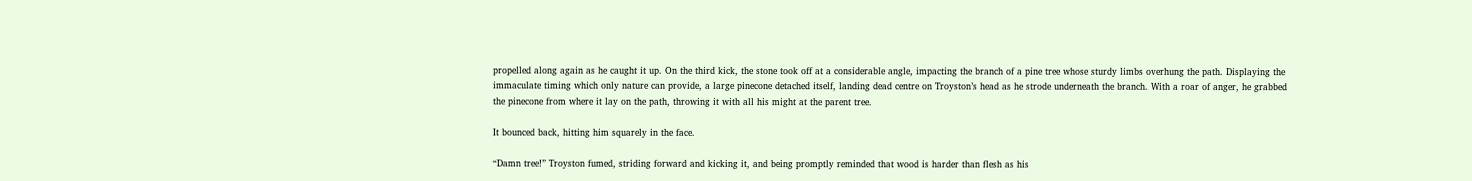propelled along again as he caught it up. On the third kick, the stone took off at a considerable angle, impacting the branch of a pine tree whose sturdy limbs overhung the path. Displaying the immaculate timing which only nature can provide, a large pinecone detached itself, landing dead centre on Troyston’s head as he strode underneath the branch. With a roar of anger, he grabbed the pinecone from where it lay on the path, throwing it with all his might at the parent tree.

It bounced back, hitting him squarely in the face.

“Damn tree!” Troyston fumed, striding forward and kicking it, and being promptly reminded that wood is harder than flesh as his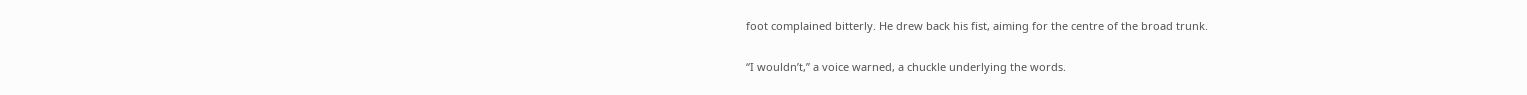foot complained bitterly. He drew back his fist, aiming for the centre of the broad trunk.

“I wouldn’t,” a voice warned, a chuckle underlying the words.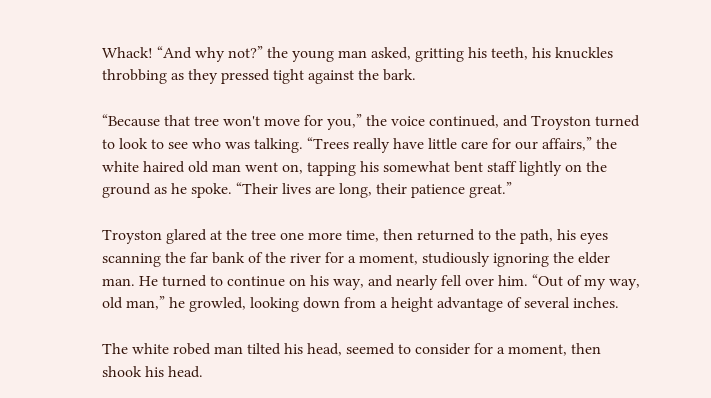Whack! “And why not?” the young man asked, gritting his teeth, his knuckles throbbing as they pressed tight against the bark.

“Because that tree won't move for you,” the voice continued, and Troyston turned to look to see who was talking. “Trees really have little care for our affairs,” the white haired old man went on, tapping his somewhat bent staff lightly on the ground as he spoke. “Their lives are long, their patience great.”

Troyston glared at the tree one more time, then returned to the path, his eyes scanning the far bank of the river for a moment, studiously ignoring the elder man. He turned to continue on his way, and nearly fell over him. “Out of my way, old man,” he growled, looking down from a height advantage of several inches.

The white robed man tilted his head, seemed to consider for a moment, then shook his head.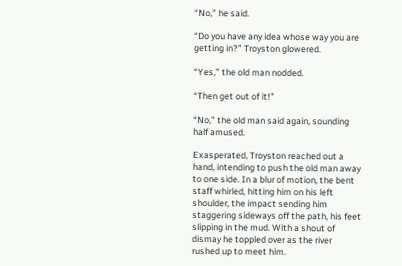“No,” he said.

“Do you have any idea whose way you are getting in?” Troyston glowered.

“Yes,” the old man nodded.

“Then get out of it!”

“No,” the old man said again, sounding half amused.

Exasperated, Troyston reached out a hand, intending to push the old man away to one side. In a blur of motion, the bent staff whirled, hitting him on his left shoulder, the impact sending him staggering sideways off the path, his feet slipping in the mud. With a shout of dismay he toppled over as the river rushed up to meet him.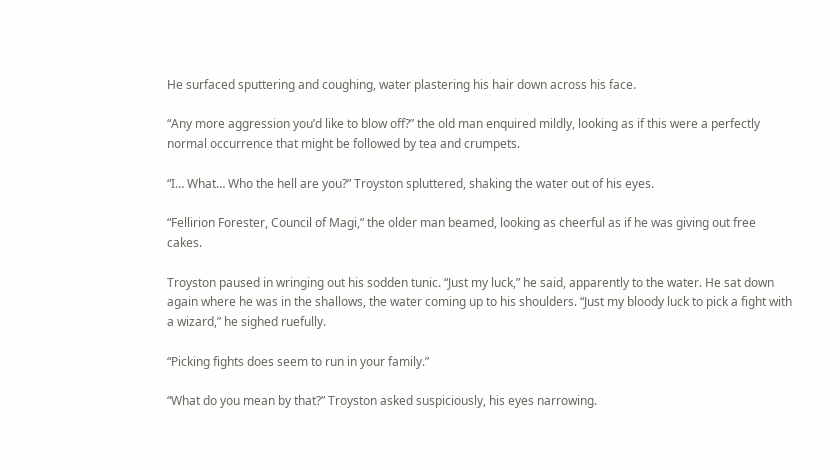He surfaced sputtering and coughing, water plastering his hair down across his face.

“Any more aggression you’d like to blow off?” the old man enquired mildly, looking as if this were a perfectly normal occurrence that might be followed by tea and crumpets.

“I… What… Who the hell are you?” Troyston spluttered, shaking the water out of his eyes.

“Fellirion Forester, Council of Magi,” the older man beamed, looking as cheerful as if he was giving out free cakes.

Troyston paused in wringing out his sodden tunic. “Just my luck,” he said, apparently to the water. He sat down again where he was in the shallows, the water coming up to his shoulders. “Just my bloody luck to pick a fight with a wizard,” he sighed ruefully.

“Picking fights does seem to run in your family.”

“What do you mean by that?” Troyston asked suspiciously, his eyes narrowing.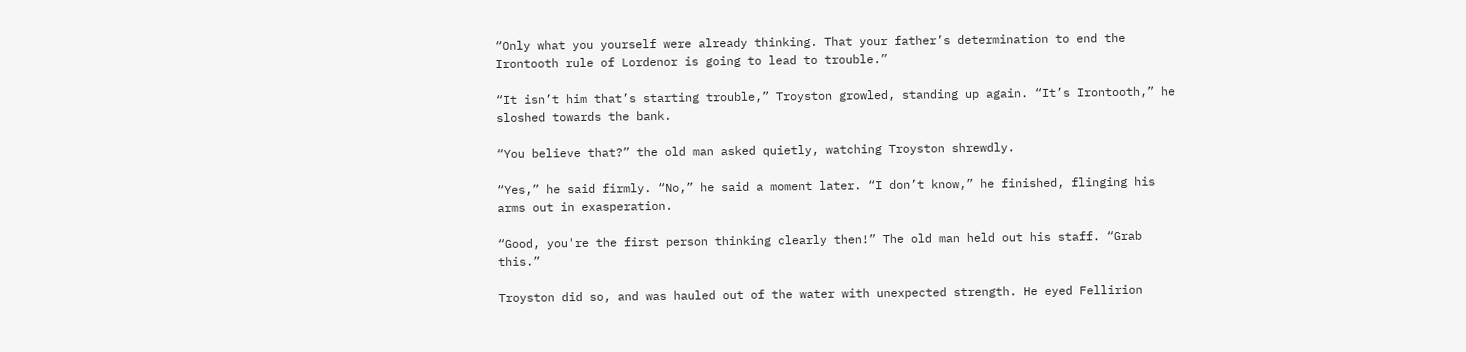“Only what you yourself were already thinking. That your father’s determination to end the Irontooth rule of Lordenor is going to lead to trouble.”

“It isn’t him that’s starting trouble,” Troyston growled, standing up again. “It’s Irontooth,” he sloshed towards the bank.

“You believe that?” the old man asked quietly, watching Troyston shrewdly.

“Yes,” he said firmly. “No,” he said a moment later. “I don’t know,” he finished, flinging his arms out in exasperation.

“Good, you're the first person thinking clearly then!” The old man held out his staff. “Grab this.”

Troyston did so, and was hauled out of the water with unexpected strength. He eyed Fellirion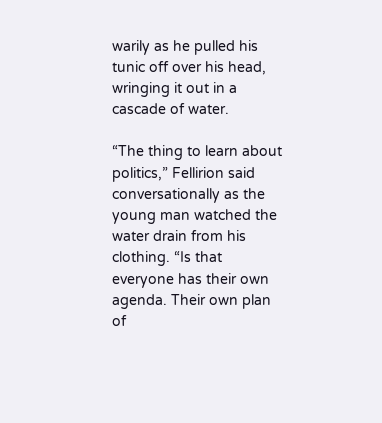warily as he pulled his tunic off over his head, wringing it out in a cascade of water.

“The thing to learn about politics,” Fellirion said conversationally as the young man watched the water drain from his clothing. “Is that everyone has their own agenda. Their own plan of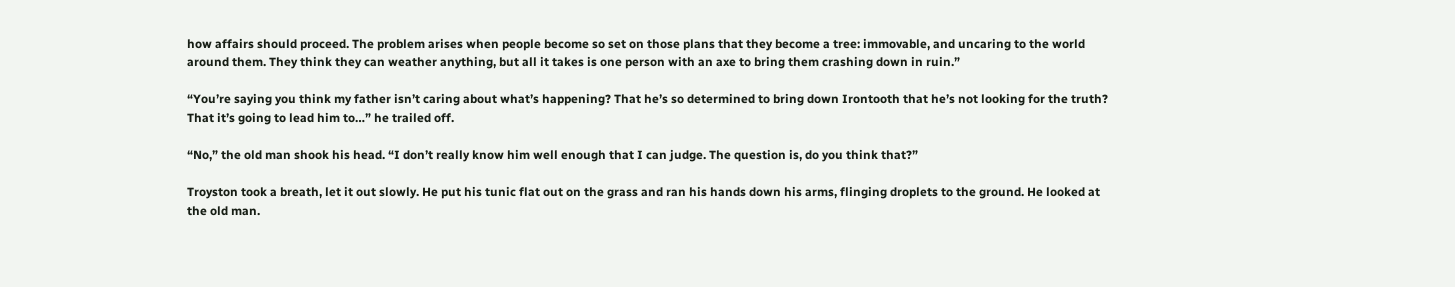how affairs should proceed. The problem arises when people become so set on those plans that they become a tree: immovable, and uncaring to the world around them. They think they can weather anything, but all it takes is one person with an axe to bring them crashing down in ruin.”

“You’re saying you think my father isn’t caring about what’s happening? That he’s so determined to bring down Irontooth that he’s not looking for the truth? That it’s going to lead him to…” he trailed off.

“No,” the old man shook his head. “I don’t really know him well enough that I can judge. The question is, do you think that?”

Troyston took a breath, let it out slowly. He put his tunic flat out on the grass and ran his hands down his arms, flinging droplets to the ground. He looked at the old man.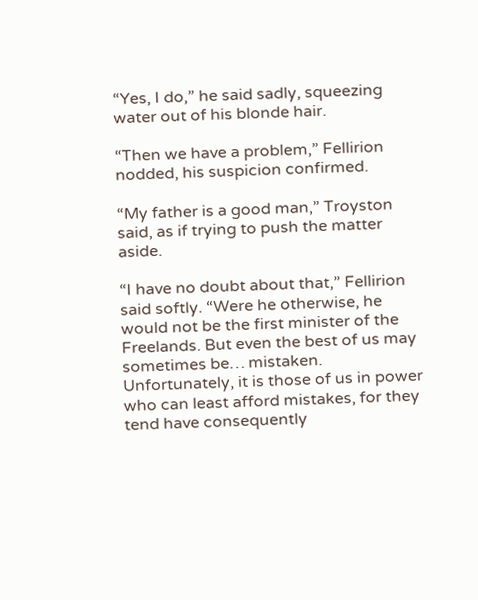“Yes, I do,” he said sadly, squeezing water out of his blonde hair.

“Then we have a problem,” Fellirion nodded, his suspicion confirmed.

“My father is a good man,” Troyston said, as if trying to push the matter aside.

“I have no doubt about that,” Fellirion said softly. “Were he otherwise, he would not be the first minister of the Freelands. But even the best of us may sometimes be… mistaken. Unfortunately, it is those of us in power who can least afford mistakes, for they tend have consequently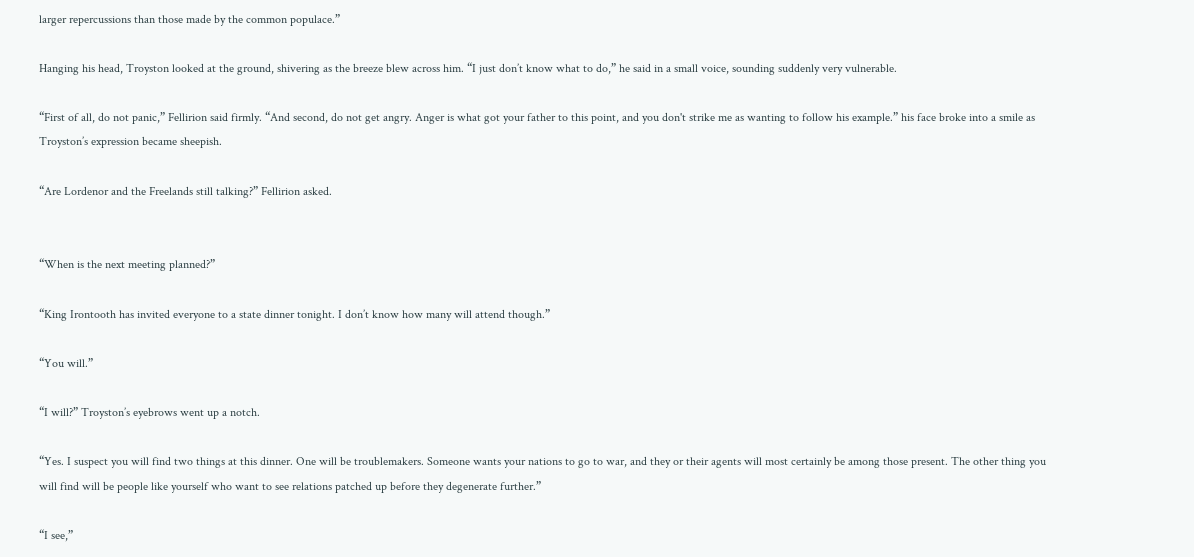larger repercussions than those made by the common populace.”

Hanging his head, Troyston looked at the ground, shivering as the breeze blew across him. “I just don’t know what to do,” he said in a small voice, sounding suddenly very vulnerable.

“First of all, do not panic,” Fellirion said firmly. “And second, do not get angry. Anger is what got your father to this point, and you don't strike me as wanting to follow his example.” his face broke into a smile as Troyston’s expression became sheepish.

“Are Lordenor and the Freelands still talking?” Fellirion asked.


“When is the next meeting planned?”

“King Irontooth has invited everyone to a state dinner tonight. I don’t know how many will attend though.”

“You will.”

“I will?” Troyston’s eyebrows went up a notch.

“Yes. I suspect you will find two things at this dinner. One will be troublemakers. Someone wants your nations to go to war, and they or their agents will most certainly be among those present. The other thing you will find will be people like yourself who want to see relations patched up before they degenerate further.”

“I see,”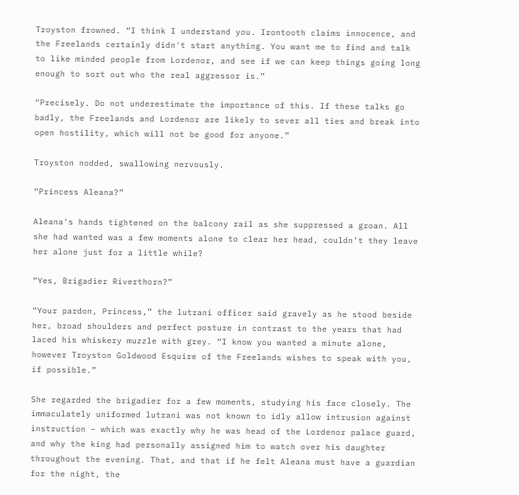Troyston frowned. “I think I understand you. Irontooth claims innocence, and the Freelands certainly didn't start anything. You want me to find and talk to like minded people from Lordenor, and see if we can keep things going long enough to sort out who the real aggressor is.”

“Precisely. Do not underestimate the importance of this. If these talks go badly, the Freelands and Lordenor are likely to sever all ties and break into open hostility, which will not be good for anyone.”

Troyston nodded, swallowing nervously.

“Princess Aleana?”

Aleana's hands tightened on the balcony rail as she suppressed a groan. All she had wanted was a few moments alone to clear her head, couldn’t they leave her alone just for a little while?

“Yes, Brigadier Riverthorn?”

“Your pardon, Princess,” the lutrani officer said gravely as he stood beside her, broad shoulders and perfect posture in contrast to the years that had laced his whiskery muzzle with grey. “I know you wanted a minute alone, however Troyston Goldwood Esquire of the Freelands wishes to speak with you, if possible.”

She regarded the brigadier for a few moments, studying his face closely. The immaculately uniformed lutrani was not known to idly allow intrusion against instruction – which was exactly why he was head of the Lordenor palace guard, and why the king had personally assigned him to watch over his daughter throughout the evening. That, and that if he felt Aleana must have a guardian for the night, the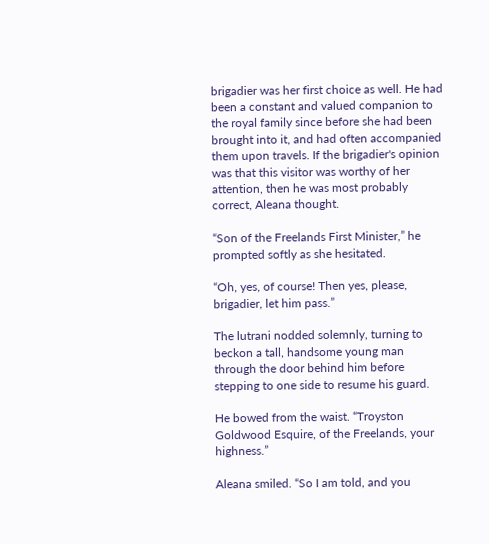brigadier was her first choice as well. He had been a constant and valued companion to the royal family since before she had been brought into it, and had often accompanied them upon travels. If the brigadier's opinion was that this visitor was worthy of her attention, then he was most probably correct, Aleana thought.

“Son of the Freelands First Minister,” he prompted softly as she hesitated.

“Oh, yes, of course! Then yes, please, brigadier, let him pass.”

The lutrani nodded solemnly, turning to beckon a tall, handsome young man through the door behind him before stepping to one side to resume his guard.

He bowed from the waist. “Troyston Goldwood Esquire, of the Freelands, your highness.”

Aleana smiled. “So I am told, and you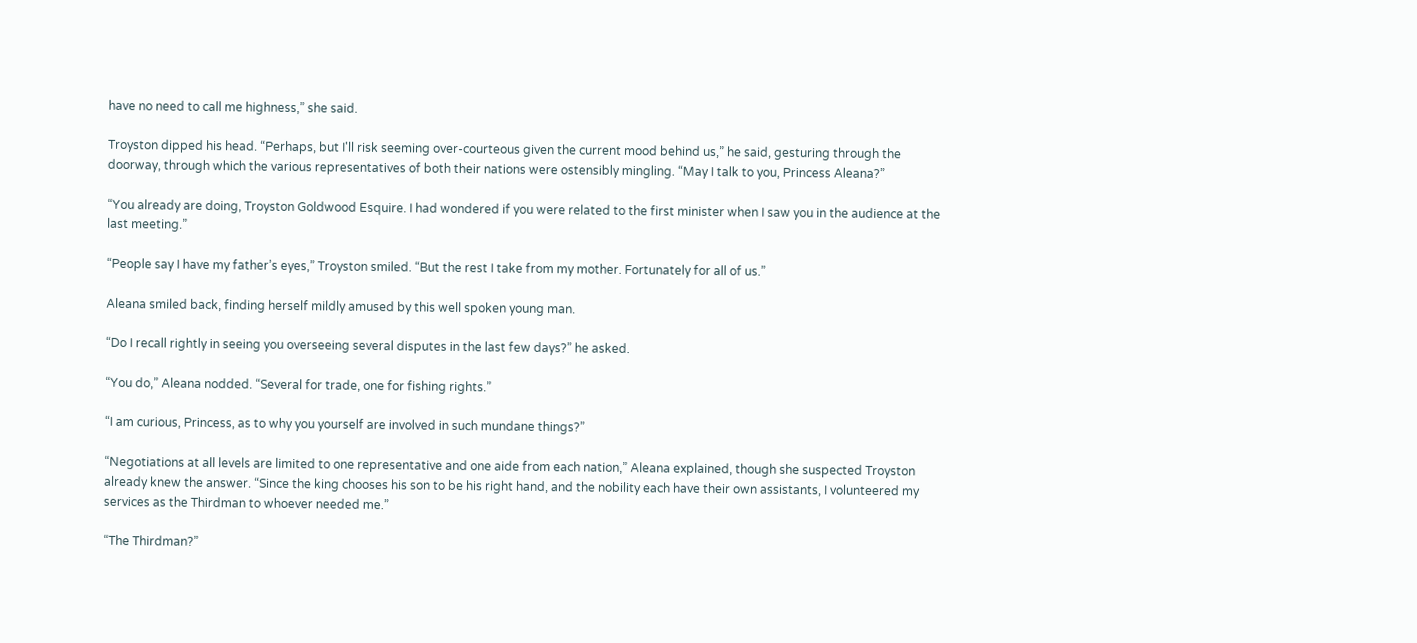have no need to call me highness,” she said.

Troyston dipped his head. “Perhaps, but I'll risk seeming over-courteous given the current mood behind us,” he said, gesturing through the doorway, through which the various representatives of both their nations were ostensibly mingling. “May I talk to you, Princess Aleana?”

“You already are doing, Troyston Goldwood Esquire. I had wondered if you were related to the first minister when I saw you in the audience at the last meeting.”

“People say I have my father’s eyes,” Troyston smiled. “But the rest I take from my mother. Fortunately for all of us.”

Aleana smiled back, finding herself mildly amused by this well spoken young man.

“Do I recall rightly in seeing you overseeing several disputes in the last few days?” he asked.

“You do,” Aleana nodded. “Several for trade, one for fishing rights.”

“I am curious, Princess, as to why you yourself are involved in such mundane things?”

“Negotiations at all levels are limited to one representative and one aide from each nation,” Aleana explained, though she suspected Troyston already knew the answer. “Since the king chooses his son to be his right hand, and the nobility each have their own assistants, I volunteered my services as the Thirdman to whoever needed me.”

“The Thirdman?”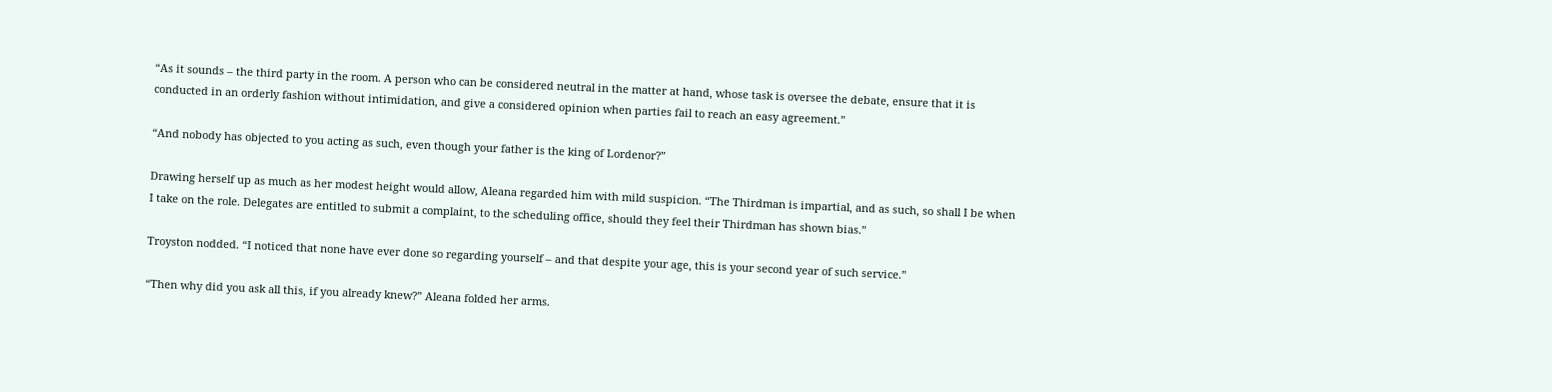“As it sounds – the third party in the room. A person who can be considered neutral in the matter at hand, whose task is oversee the debate, ensure that it is conducted in an orderly fashion without intimidation, and give a considered opinion when parties fail to reach an easy agreement.”

“And nobody has objected to you acting as such, even though your father is the king of Lordenor?”

Drawing herself up as much as her modest height would allow, Aleana regarded him with mild suspicion. “The Thirdman is impartial, and as such, so shall I be when I take on the role. Delegates are entitled to submit a complaint, to the scheduling office, should they feel their Thirdman has shown bias.”

Troyston nodded. “I noticed that none have ever done so regarding yourself – and that despite your age, this is your second year of such service.”

“Then why did you ask all this, if you already knew?” Aleana folded her arms.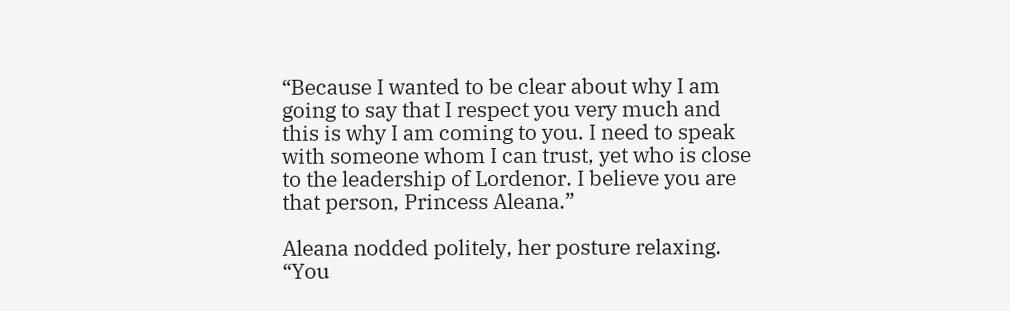“Because I wanted to be clear about why I am going to say that I respect you very much and this is why I am coming to you. I need to speak with someone whom I can trust, yet who is close to the leadership of Lordenor. I believe you are that person, Princess Aleana.”

Aleana nodded politely, her posture relaxing. “You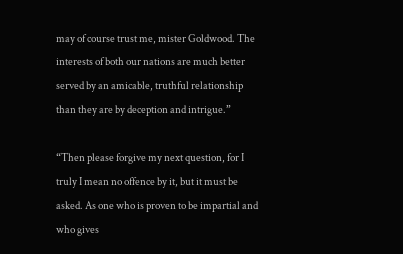may of course trust me, mister Goldwood. The interests of both our nations are much better served by an amicable, truthful relationship than they are by deception and intrigue.”

“Then please forgive my next question, for I truly I mean no offence by it, but it must be asked. As one who is proven to be impartial and who gives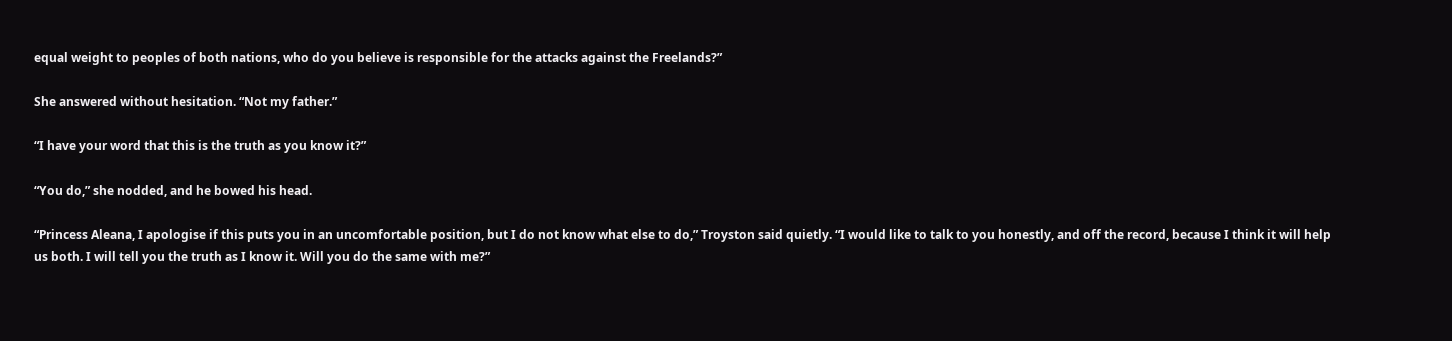equal weight to peoples of both nations, who do you believe is responsible for the attacks against the Freelands?”

She answered without hesitation. “Not my father.”

“I have your word that this is the truth as you know it?”

“You do,” she nodded, and he bowed his head.

“Princess Aleana, I apologise if this puts you in an uncomfortable position, but I do not know what else to do,” Troyston said quietly. “I would like to talk to you honestly, and off the record, because I think it will help us both. I will tell you the truth as I know it. Will you do the same with me?”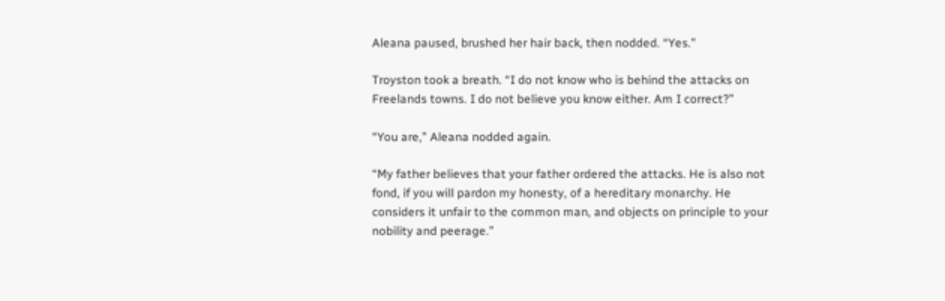Aleana paused, brushed her hair back, then nodded. “Yes.”

Troyston took a breath. “I do not know who is behind the attacks on Freelands towns. I do not believe you know either. Am I correct?”

“You are,” Aleana nodded again.

“My father believes that your father ordered the attacks. He is also not fond, if you will pardon my honesty, of a hereditary monarchy. He considers it unfair to the common man, and objects on principle to your nobility and peerage.”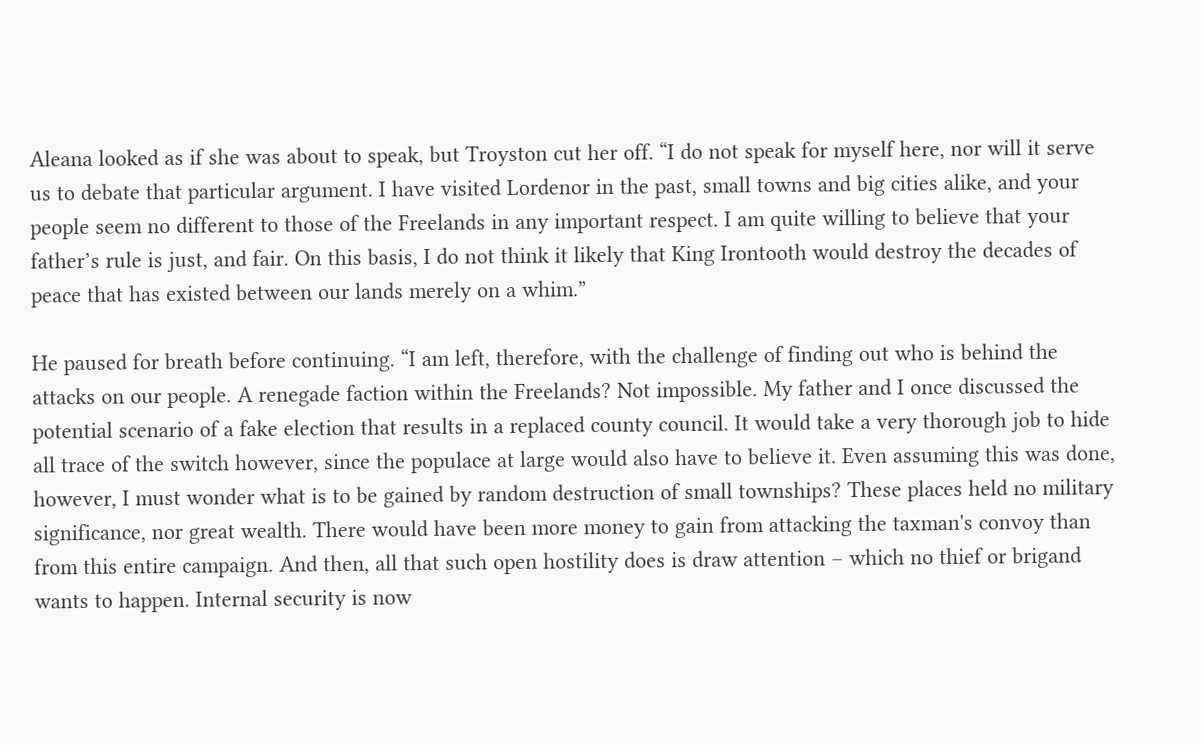Aleana looked as if she was about to speak, but Troyston cut her off. “I do not speak for myself here, nor will it serve us to debate that particular argument. I have visited Lordenor in the past, small towns and big cities alike, and your people seem no different to those of the Freelands in any important respect. I am quite willing to believe that your father’s rule is just, and fair. On this basis, I do not think it likely that King Irontooth would destroy the decades of peace that has existed between our lands merely on a whim.”

He paused for breath before continuing. “I am left, therefore, with the challenge of finding out who is behind the attacks on our people. A renegade faction within the Freelands? Not impossible. My father and I once discussed the potential scenario of a fake election that results in a replaced county council. It would take a very thorough job to hide all trace of the switch however, since the populace at large would also have to believe it. Even assuming this was done, however, I must wonder what is to be gained by random destruction of small townships? These places held no military significance, nor great wealth. There would have been more money to gain from attacking the taxman's convoy than from this entire campaign. And then, all that such open hostility does is draw attention – which no thief or brigand wants to happen. Internal security is now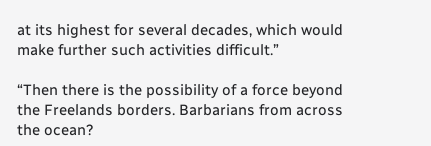at its highest for several decades, which would make further such activities difficult.”

“Then there is the possibility of a force beyond the Freelands borders. Barbarians from across the ocean?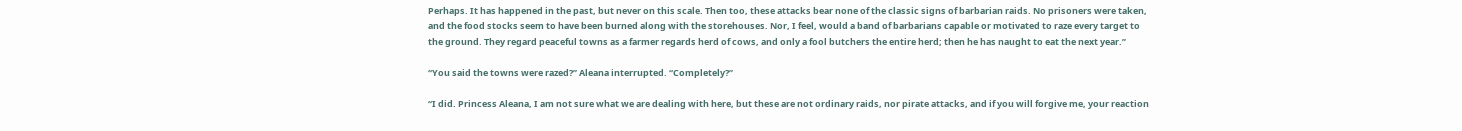Perhaps. It has happened in the past, but never on this scale. Then too, these attacks bear none of the classic signs of barbarian raids. No prisoners were taken, and the food stocks seem to have been burned along with the storehouses. Nor, I feel, would a band of barbarians capable or motivated to raze every target to the ground. They regard peaceful towns as a farmer regards herd of cows, and only a fool butchers the entire herd; then he has naught to eat the next year.”

“You said the towns were razed?” Aleana interrupted. “Completely?”

“I did. Princess Aleana, I am not sure what we are dealing with here, but these are not ordinary raids, nor pirate attacks, and if you will forgive me, your reaction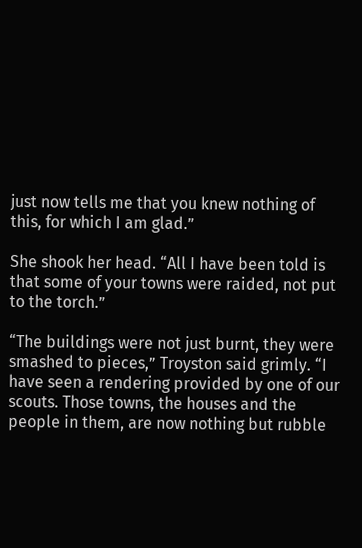just now tells me that you knew nothing of this, for which I am glad.”

She shook her head. “All I have been told is that some of your towns were raided, not put to the torch.”

“The buildings were not just burnt, they were smashed to pieces,” Troyston said grimly. “I have seen a rendering provided by one of our scouts. Those towns, the houses and the people in them, are now nothing but rubble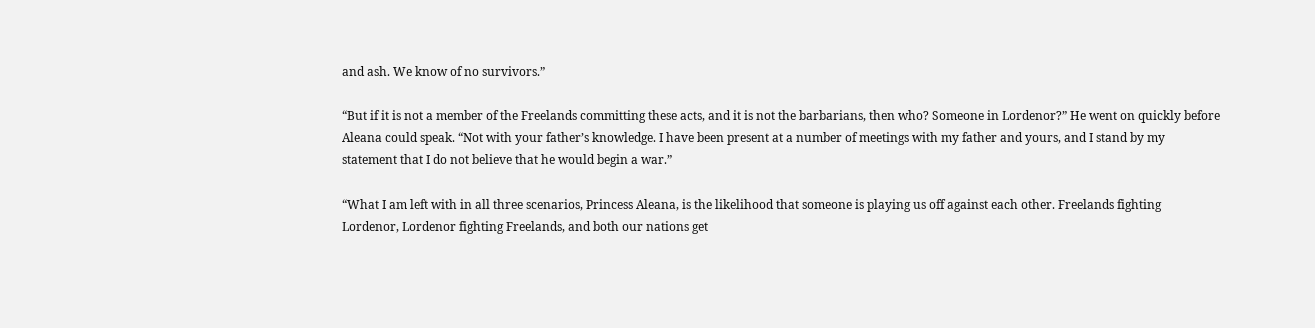and ash. We know of no survivors.”

“But if it is not a member of the Freelands committing these acts, and it is not the barbarians, then who? Someone in Lordenor?” He went on quickly before Aleana could speak. “Not with your father’s knowledge. I have been present at a number of meetings with my father and yours, and I stand by my statement that I do not believe that he would begin a war.”

“What I am left with in all three scenarios, Princess Aleana, is the likelihood that someone is playing us off against each other. Freelands fighting Lordenor, Lordenor fighting Freelands, and both our nations get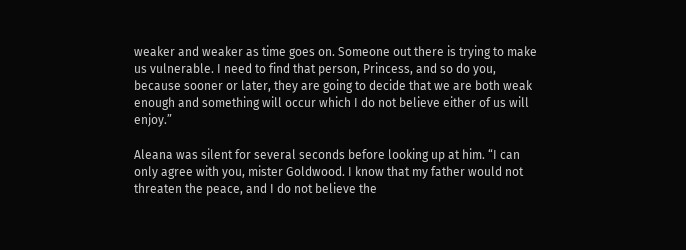weaker and weaker as time goes on. Someone out there is trying to make us vulnerable. I need to find that person, Princess, and so do you, because sooner or later, they are going to decide that we are both weak enough and something will occur which I do not believe either of us will enjoy.”

Aleana was silent for several seconds before looking up at him. “I can only agree with you, mister Goldwood. I know that my father would not threaten the peace, and I do not believe the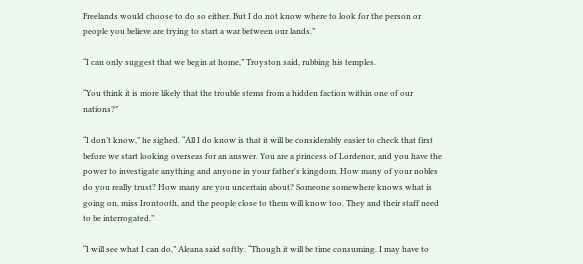Freelands would choose to do so either. But I do not know where to look for the person or people you believe are trying to start a war between our lands.”

“I can only suggest that we begin at home,” Troyston said, rubbing his temples.

“You think it is more likely that the trouble stems from a hidden faction within one of our nations?”

“I don’t know,” he sighed. “All I do know is that it will be considerably easier to check that first before we start looking overseas for an answer. You are a princess of Lordenor, and you have the power to investigate anything and anyone in your father's kingdom. How many of your nobles do you really trust? How many are you uncertain about? Someone somewhere knows what is going on, miss Irontooth, and the people close to them will know too. They and their staff need to be interrogated.”

“I will see what I can do,” Aleana said softly. “Though it will be time consuming. I may have to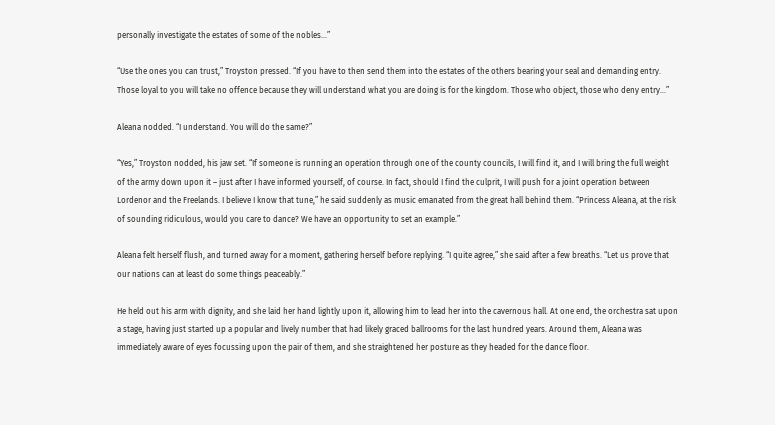personally investigate the estates of some of the nobles…”

“Use the ones you can trust,” Troyston pressed. “If you have to then send them into the estates of the others bearing your seal and demanding entry. Those loyal to you will take no offence because they will understand what you are doing is for the kingdom. Those who object, those who deny entry...”

Aleana nodded. “I understand. You will do the same?”

“Yes,” Troyston nodded, his jaw set. “If someone is running an operation through one of the county councils, I will find it, and I will bring the full weight of the army down upon it – just after I have informed yourself, of course. In fact, should I find the culprit, I will push for a joint operation between Lordenor and the Freelands. I believe I know that tune,” he said suddenly as music emanated from the great hall behind them. “Princess Aleana, at the risk of sounding ridiculous, would you care to dance? We have an opportunity to set an example.”

Aleana felt herself flush, and turned away for a moment, gathering herself before replying. “I quite agree,” she said after a few breaths. “Let us prove that our nations can at least do some things peaceably.”

He held out his arm with dignity, and she laid her hand lightly upon it, allowing him to lead her into the cavernous hall. At one end, the orchestra sat upon a stage, having just started up a popular and lively number that had likely graced ballrooms for the last hundred years. Around them, Aleana was immediately aware of eyes focussing upon the pair of them, and she straightened her posture as they headed for the dance floor.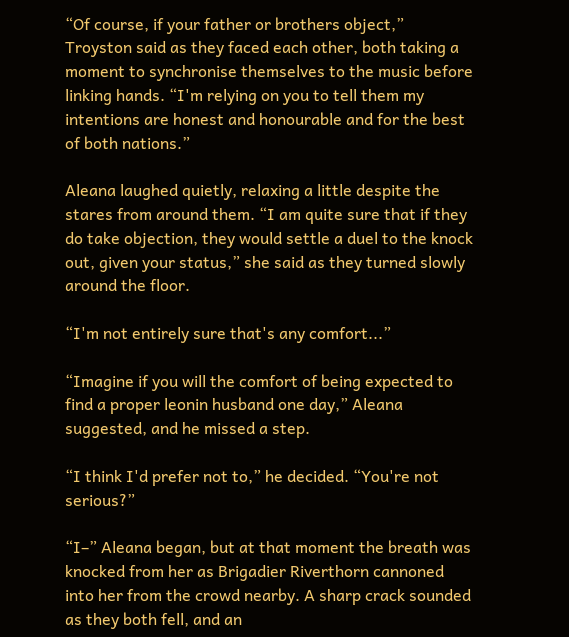“Of course, if your father or brothers object,” Troyston said as they faced each other, both taking a moment to synchronise themselves to the music before linking hands. “I'm relying on you to tell them my intentions are honest and honourable and for the best of both nations.”

Aleana laughed quietly, relaxing a little despite the stares from around them. “I am quite sure that if they do take objection, they would settle a duel to the knock out, given your status,” she said as they turned slowly around the floor.

“I'm not entirely sure that's any comfort...”

“Imagine if you will the comfort of being expected to find a proper leonin husband one day,” Aleana suggested, and he missed a step.

“I think I'd prefer not to,” he decided. “You're not serious?”

“I–” Aleana began, but at that moment the breath was knocked from her as Brigadier Riverthorn cannoned into her from the crowd nearby. A sharp crack sounded as they both fell, and an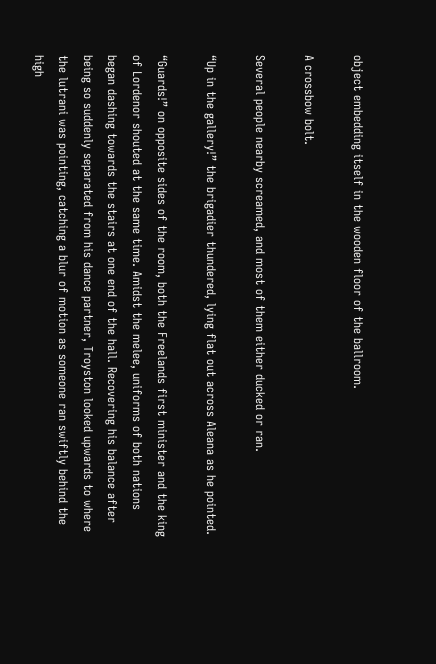object embedding itself in the wooden floor of the ballroom.

A crossbow bolt.

Several people nearby screamed, and most of them either ducked or ran.

“Up in the gallery!” the brigadier thundered, lying flat out across Aleana as he pointed.

“Guards!” on opposite sides of the room, both the Freelands first minister and the king of Lordenor shouted at the same time. Amidst the melee, uniforms of both nations began dashing towards the stairs at one end of the hall. Recovering his balance after being so suddenly separated from his dance partner, Troyston looked upwards to where the lutrani was pointing, catching a blur of motion as someone ran swiftly behind the high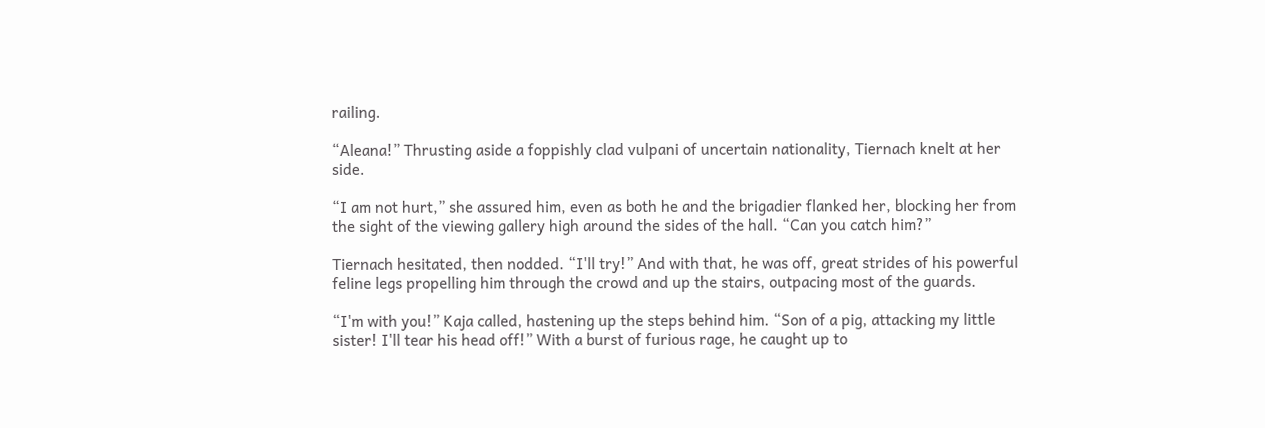railing.

“Aleana!” Thrusting aside a foppishly clad vulpani of uncertain nationality, Tiernach knelt at her side.

“I am not hurt,” she assured him, even as both he and the brigadier flanked her, blocking her from the sight of the viewing gallery high around the sides of the hall. “Can you catch him?”

Tiernach hesitated, then nodded. “I'll try!” And with that, he was off, great strides of his powerful feline legs propelling him through the crowd and up the stairs, outpacing most of the guards.

“I'm with you!” Kaja called, hastening up the steps behind him. “Son of a pig, attacking my little sister! I'll tear his head off!” With a burst of furious rage, he caught up to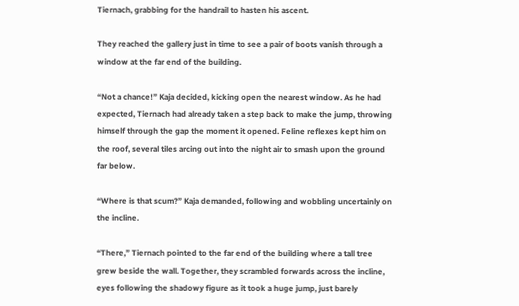Tiernach, grabbing for the handrail to hasten his ascent.

They reached the gallery just in time to see a pair of boots vanish through a window at the far end of the building.

“Not a chance!” Kaja decided, kicking open the nearest window. As he had expected, Tiernach had already taken a step back to make the jump, throwing himself through the gap the moment it opened. Feline reflexes kept him on the roof, several tiles arcing out into the night air to smash upon the ground far below.

“Where is that scum?” Kaja demanded, following and wobbling uncertainly on the incline.

“There,” Tiernach pointed to the far end of the building where a tall tree grew beside the wall. Together, they scrambled forwards across the incline, eyes following the shadowy figure as it took a huge jump, just barely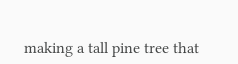making a tall pine tree that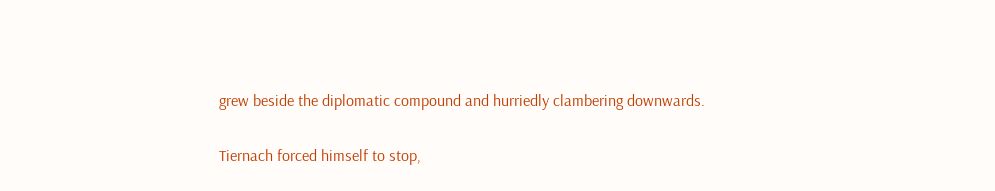grew beside the diplomatic compound and hurriedly clambering downwards.

Tiernach forced himself to stop,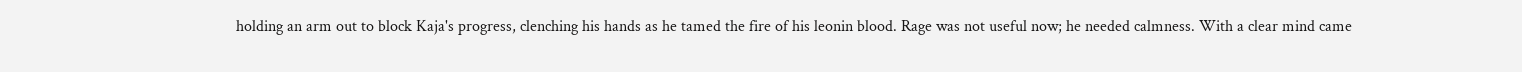holding an arm out to block Kaja's progress, clenching his hands as he tamed the fire of his leonin blood. Rage was not useful now; he needed calmness. With a clear mind came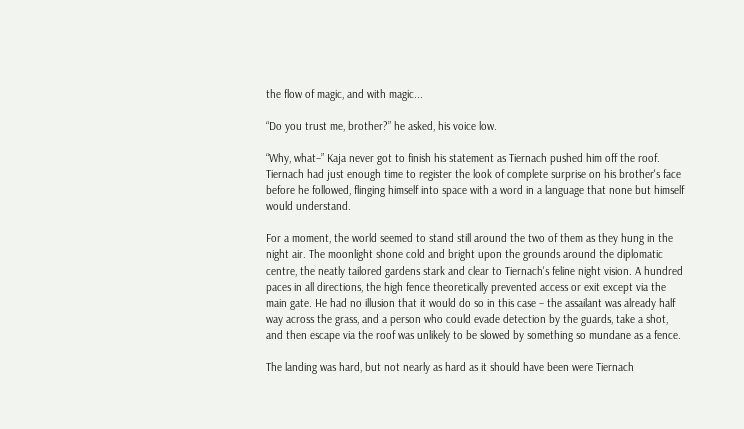the flow of magic, and with magic...

“Do you trust me, brother?” he asked, his voice low.

“Why, what–” Kaja never got to finish his statement as Tiernach pushed him off the roof. Tiernach had just enough time to register the look of complete surprise on his brother's face before he followed, flinging himself into space with a word in a language that none but himself would understand.

For a moment, the world seemed to stand still around the two of them as they hung in the night air. The moonlight shone cold and bright upon the grounds around the diplomatic centre, the neatly tailored gardens stark and clear to Tiernach's feline night vision. A hundred paces in all directions, the high fence theoretically prevented access or exit except via the main gate. He had no illusion that it would do so in this case – the assailant was already half way across the grass, and a person who could evade detection by the guards, take a shot, and then escape via the roof was unlikely to be slowed by something so mundane as a fence.

The landing was hard, but not nearly as hard as it should have been were Tiernach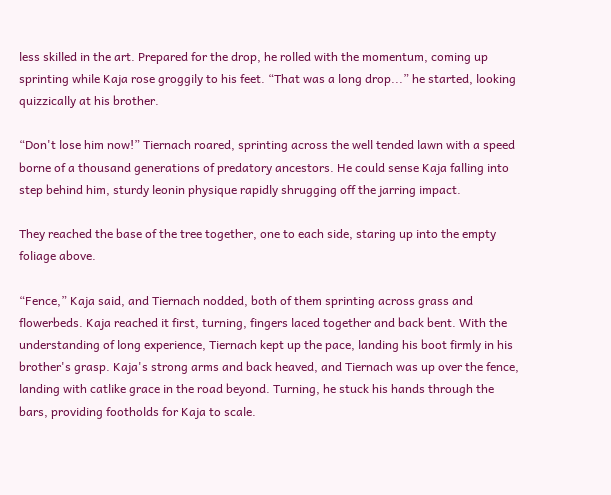less skilled in the art. Prepared for the drop, he rolled with the momentum, coming up sprinting while Kaja rose groggily to his feet. “That was a long drop...” he started, looking quizzically at his brother.

“Don't lose him now!” Tiernach roared, sprinting across the well tended lawn with a speed borne of a thousand generations of predatory ancestors. He could sense Kaja falling into step behind him, sturdy leonin physique rapidly shrugging off the jarring impact.

They reached the base of the tree together, one to each side, staring up into the empty foliage above.

“Fence,” Kaja said, and Tiernach nodded, both of them sprinting across grass and flowerbeds. Kaja reached it first, turning, fingers laced together and back bent. With the understanding of long experience, Tiernach kept up the pace, landing his boot firmly in his brother's grasp. Kaja's strong arms and back heaved, and Tiernach was up over the fence, landing with catlike grace in the road beyond. Turning, he stuck his hands through the bars, providing footholds for Kaja to scale.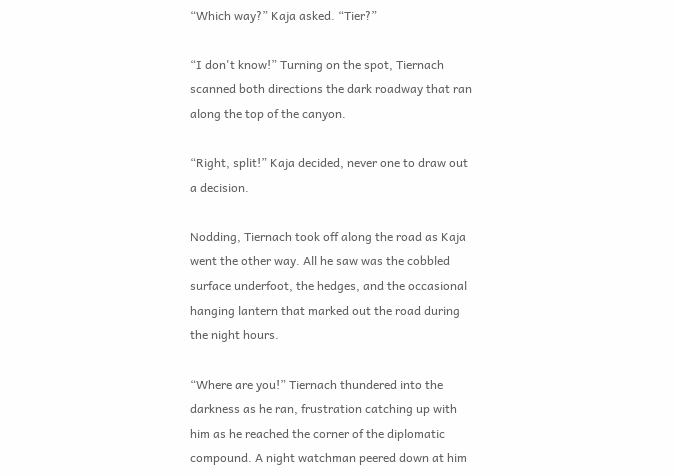“Which way?” Kaja asked. “Tier?”

“I don't know!” Turning on the spot, Tiernach scanned both directions the dark roadway that ran along the top of the canyon.

“Right, split!” Kaja decided, never one to draw out a decision.

Nodding, Tiernach took off along the road as Kaja went the other way. All he saw was the cobbled surface underfoot, the hedges, and the occasional hanging lantern that marked out the road during the night hours.

“Where are you!” Tiernach thundered into the darkness as he ran, frustration catching up with him as he reached the corner of the diplomatic compound. A night watchman peered down at him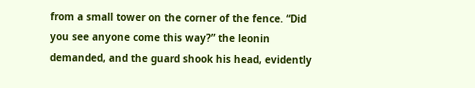from a small tower on the corner of the fence. “Did you see anyone come this way?” the leonin demanded, and the guard shook his head, evidently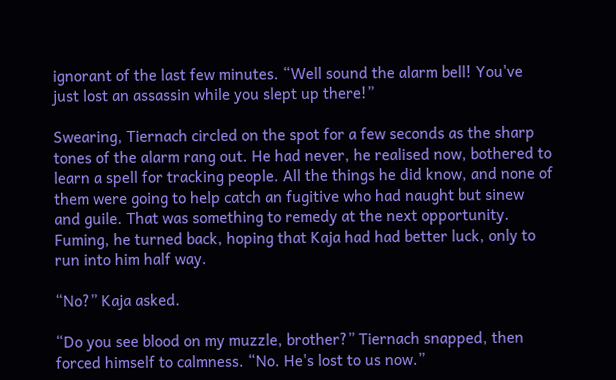ignorant of the last few minutes. “Well sound the alarm bell! You've just lost an assassin while you slept up there!”

Swearing, Tiernach circled on the spot for a few seconds as the sharp tones of the alarm rang out. He had never, he realised now, bothered to learn a spell for tracking people. All the things he did know, and none of them were going to help catch an fugitive who had naught but sinew and guile. That was something to remedy at the next opportunity. Fuming, he turned back, hoping that Kaja had had better luck, only to run into him half way.

“No?” Kaja asked.

“Do you see blood on my muzzle, brother?” Tiernach snapped, then forced himself to calmness. “No. He's lost to us now.”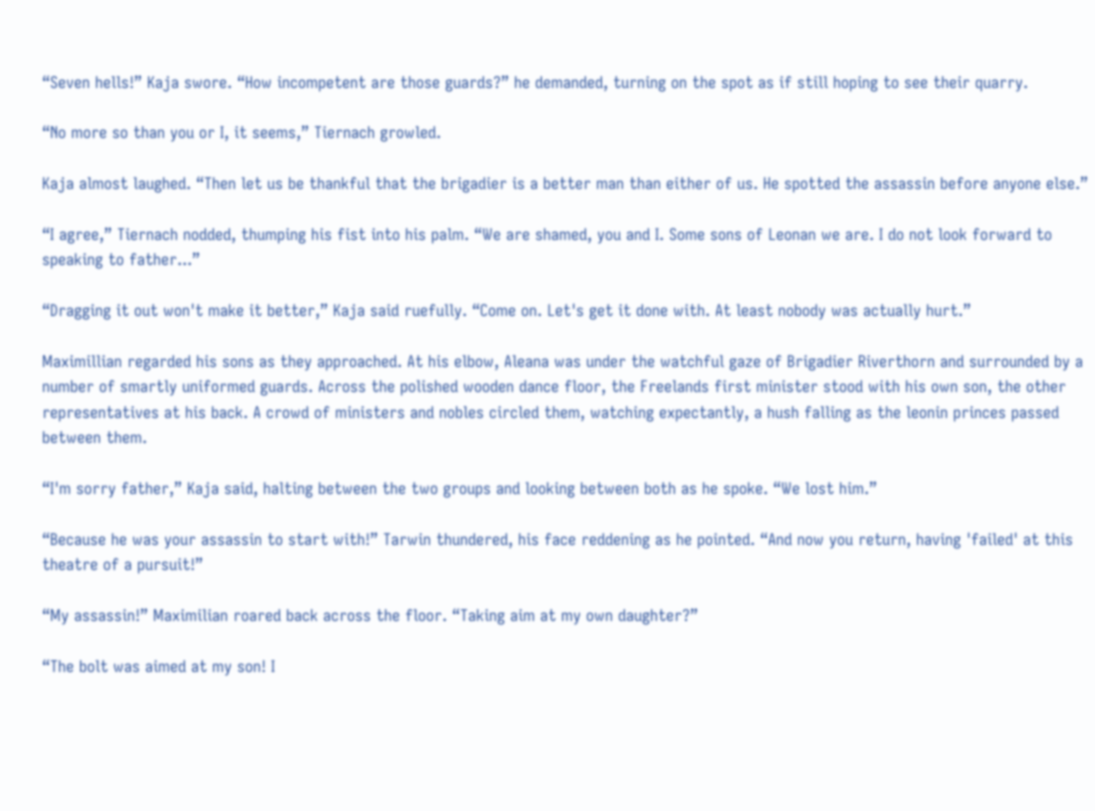“Seven hells!” Kaja swore. “How incompetent are those guards?” he demanded, turning on the spot as if still hoping to see their quarry.

“No more so than you or I, it seems,” Tiernach growled.

Kaja almost laughed. “Then let us be thankful that the brigadier is a better man than either of us. He spotted the assassin before anyone else.”

“I agree,” Tiernach nodded, thumping his fist into his palm. “We are shamed, you and I. Some sons of Leonan we are. I do not look forward to speaking to father...”

“Dragging it out won't make it better,” Kaja said ruefully. “Come on. Let's get it done with. At least nobody was actually hurt.”

Maximillian regarded his sons as they approached. At his elbow, Aleana was under the watchful gaze of Brigadier Riverthorn and surrounded by a number of smartly uniformed guards. Across the polished wooden dance floor, the Freelands first minister stood with his own son, the other representatives at his back. A crowd of ministers and nobles circled them, watching expectantly, a hush falling as the leonin princes passed between them.

“I'm sorry father,” Kaja said, halting between the two groups and looking between both as he spoke. “We lost him.”

“Because he was your assassin to start with!” Tarwin thundered, his face reddening as he pointed. “And now you return, having 'failed' at this theatre of a pursuit!”

“My assassin!” Maximilian roared back across the floor. “Taking aim at my own daughter?”

“The bolt was aimed at my son! I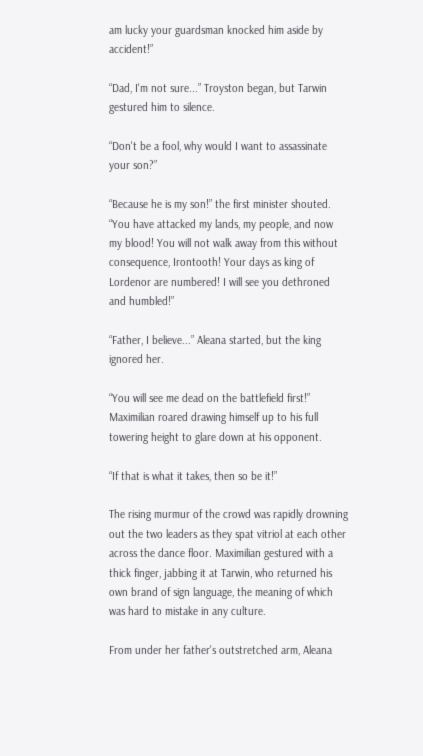am lucky your guardsman knocked him aside by accident!”

“Dad, I'm not sure...” Troyston began, but Tarwin gestured him to silence.

“Don't be a fool, why would I want to assassinate your son?”

“Because he is my son!” the first minister shouted. “You have attacked my lands, my people, and now my blood! You will not walk away from this without consequence, Irontooth! Your days as king of Lordenor are numbered! I will see you dethroned and humbled!”

“Father, I believe...” Aleana started, but the king ignored her.

“You will see me dead on the battlefield first!” Maximilian roared drawing himself up to his full towering height to glare down at his opponent.

“If that is what it takes, then so be it!”

The rising murmur of the crowd was rapidly drowning out the two leaders as they spat vitriol at each other across the dance floor. Maximilian gestured with a thick finger, jabbing it at Tarwin, who returned his own brand of sign language, the meaning of which was hard to mistake in any culture.

From under her father's outstretched arm, Aleana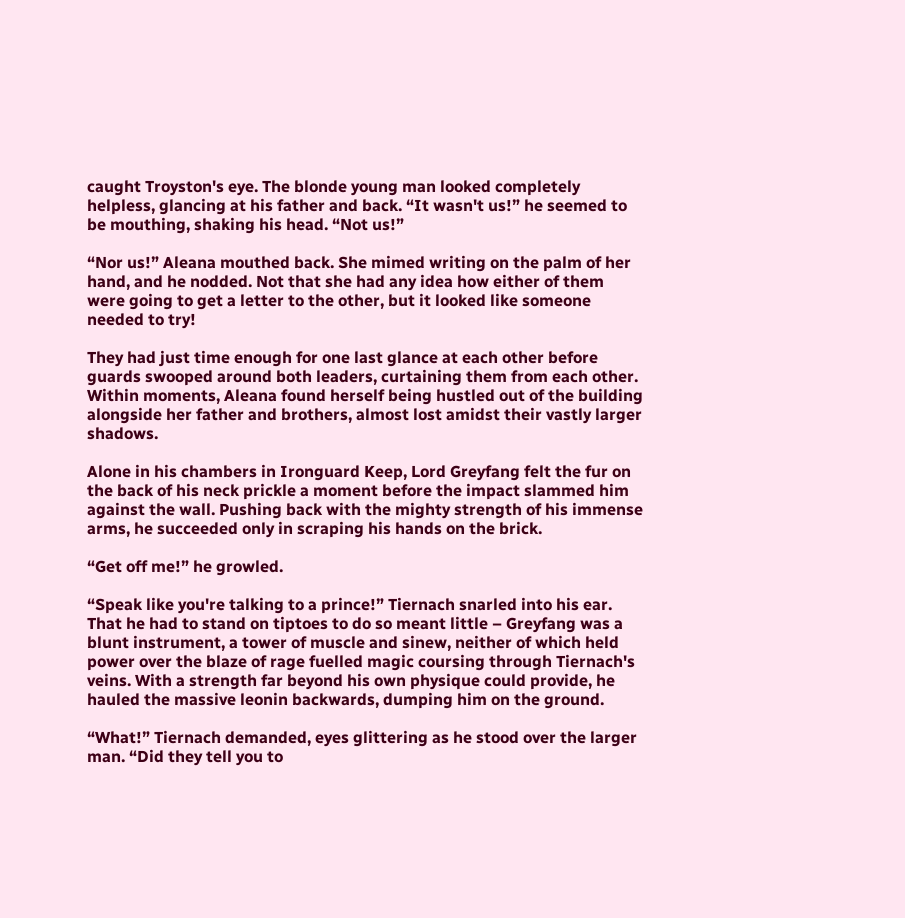caught Troyston's eye. The blonde young man looked completely helpless, glancing at his father and back. “It wasn't us!” he seemed to be mouthing, shaking his head. “Not us!”

“Nor us!” Aleana mouthed back. She mimed writing on the palm of her hand, and he nodded. Not that she had any idea how either of them were going to get a letter to the other, but it looked like someone needed to try!

They had just time enough for one last glance at each other before guards swooped around both leaders, curtaining them from each other. Within moments, Aleana found herself being hustled out of the building alongside her father and brothers, almost lost amidst their vastly larger shadows.

Alone in his chambers in Ironguard Keep, Lord Greyfang felt the fur on the back of his neck prickle a moment before the impact slammed him against the wall. Pushing back with the mighty strength of his immense arms, he succeeded only in scraping his hands on the brick.

“Get off me!” he growled.

“Speak like you're talking to a prince!” Tiernach snarled into his ear. That he had to stand on tiptoes to do so meant little – Greyfang was a blunt instrument, a tower of muscle and sinew, neither of which held power over the blaze of rage fuelled magic coursing through Tiernach's veins. With a strength far beyond his own physique could provide, he hauled the massive leonin backwards, dumping him on the ground.

“What!” Tiernach demanded, eyes glittering as he stood over the larger man. “Did they tell you to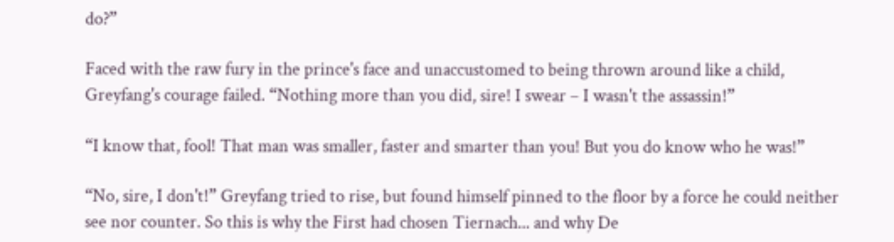do?”

Faced with the raw fury in the prince's face and unaccustomed to being thrown around like a child, Greyfang's courage failed. “Nothing more than you did, sire! I swear – I wasn't the assassin!”

“I know that, fool! That man was smaller, faster and smarter than you! But you do know who he was!”

“No, sire, I don't!” Greyfang tried to rise, but found himself pinned to the floor by a force he could neither see nor counter. So this is why the First had chosen Tiernach... and why De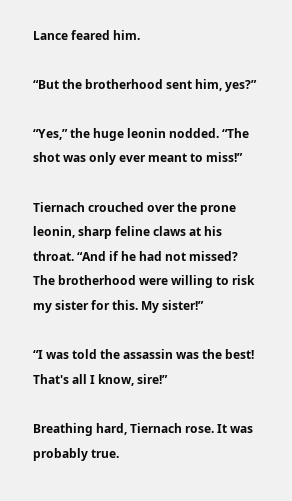Lance feared him.

“But the brotherhood sent him, yes?”

“Yes,” the huge leonin nodded. “The shot was only ever meant to miss!”

Tiernach crouched over the prone leonin, sharp feline claws at his throat. “And if he had not missed? The brotherhood were willing to risk my sister for this. My sister!”

“I was told the assassin was the best! That's all I know, sire!”

Breathing hard, Tiernach rose. It was probably true.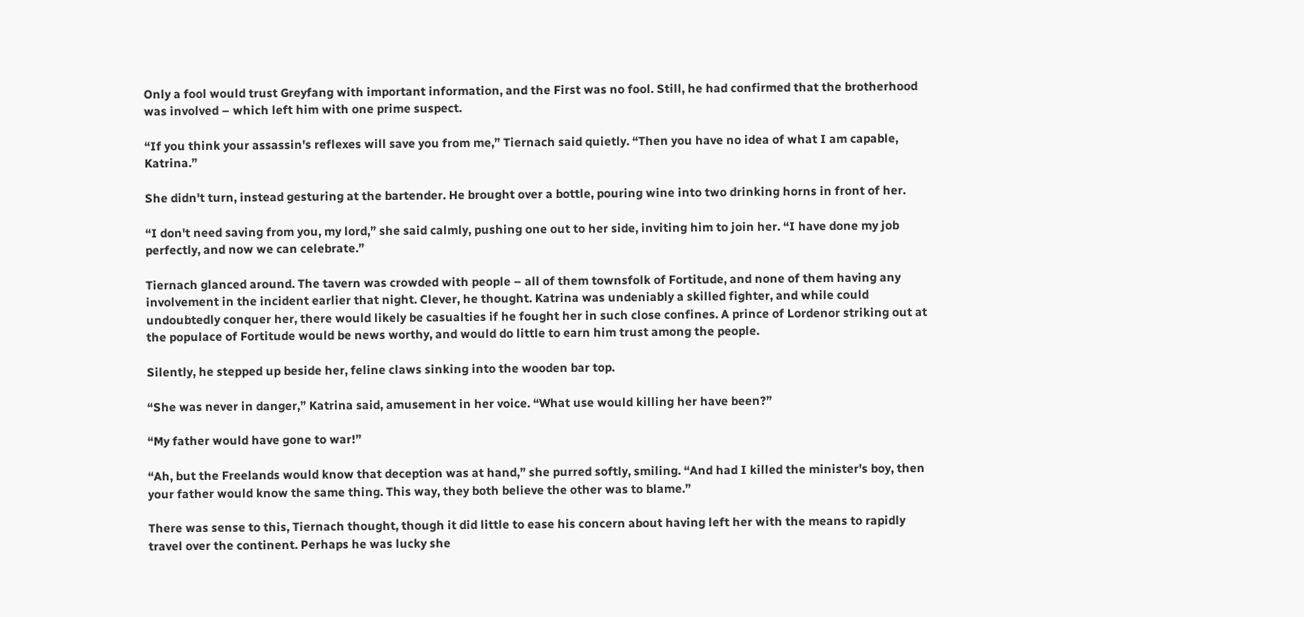Only a fool would trust Greyfang with important information, and the First was no fool. Still, he had confirmed that the brotherhood was involved – which left him with one prime suspect.

“If you think your assassin's reflexes will save you from me,” Tiernach said quietly. “Then you have no idea of what I am capable, Katrina.”

She didn't turn, instead gesturing at the bartender. He brought over a bottle, pouring wine into two drinking horns in front of her.

“I don't need saving from you, my lord,” she said calmly, pushing one out to her side, inviting him to join her. “I have done my job perfectly, and now we can celebrate.”

Tiernach glanced around. The tavern was crowded with people – all of them townsfolk of Fortitude, and none of them having any involvement in the incident earlier that night. Clever, he thought. Katrina was undeniably a skilled fighter, and while could undoubtedly conquer her, there would likely be casualties if he fought her in such close confines. A prince of Lordenor striking out at the populace of Fortitude would be news worthy, and would do little to earn him trust among the people.

Silently, he stepped up beside her, feline claws sinking into the wooden bar top.

“She was never in danger,” Katrina said, amusement in her voice. “What use would killing her have been?”

“My father would have gone to war!”

“Ah, but the Freelands would know that deception was at hand,” she purred softly, smiling. “And had I killed the minister's boy, then your father would know the same thing. This way, they both believe the other was to blame.”

There was sense to this, Tiernach thought, though it did little to ease his concern about having left her with the means to rapidly travel over the continent. Perhaps he was lucky she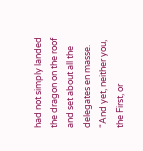had not simply landed the dragon on the roof and set about all the delegates en masse. “And yet, neither you, the First, or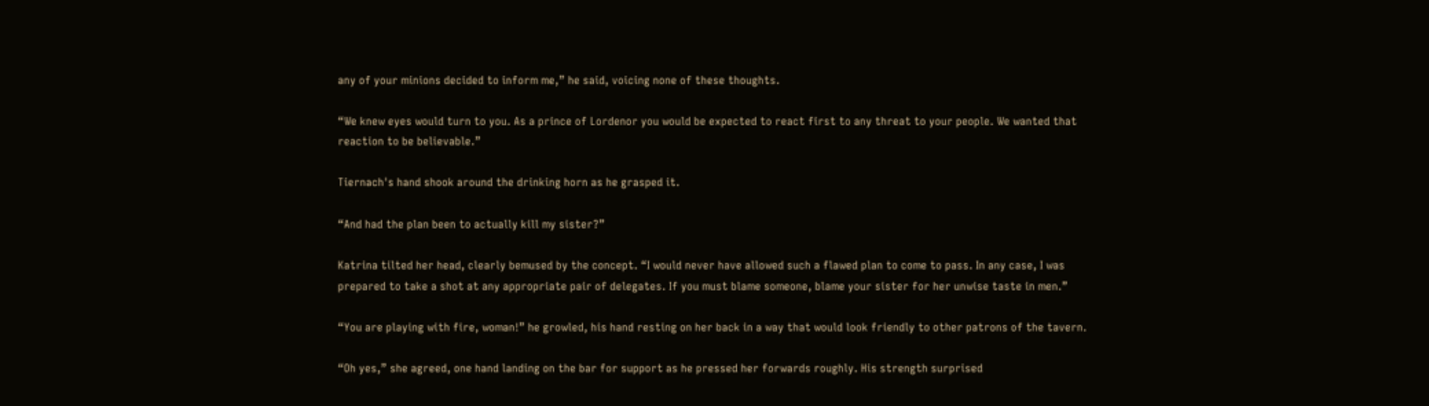any of your minions decided to inform me,” he said, voicing none of these thoughts.

“We knew eyes would turn to you. As a prince of Lordenor you would be expected to react first to any threat to your people. We wanted that reaction to be believable.”

Tiernach's hand shook around the drinking horn as he grasped it.

“And had the plan been to actually kill my sister?”

Katrina tilted her head, clearly bemused by the concept. “I would never have allowed such a flawed plan to come to pass. In any case, I was prepared to take a shot at any appropriate pair of delegates. If you must blame someone, blame your sister for her unwise taste in men.”

“You are playing with fire, woman!” he growled, his hand resting on her back in a way that would look friendly to other patrons of the tavern.

“Oh yes,” she agreed, one hand landing on the bar for support as he pressed her forwards roughly. His strength surprised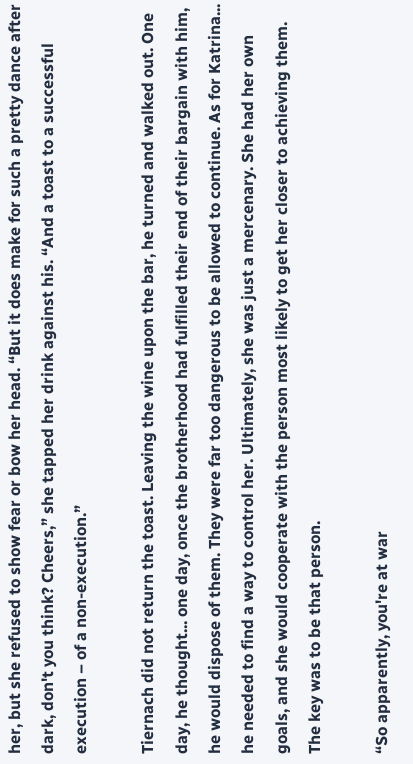her, but she refused to show fear or bow her head. “But it does make for such a pretty dance after dark, don't you think? Cheers,” she tapped her drink against his. “And a toast to a successful execution – of a non-execution.”

Tiernach did not return the toast. Leaving the wine upon the bar, he turned and walked out. One day, he thought... one day, once the brotherhood had fulfilled their end of their bargain with him, he would dispose of them. They were far too dangerous to be allowed to continue. As for Katrina... he needed to find a way to control her. Ultimately, she was just a mercenary. She had her own goals, and she would cooperate with the person most likely to get her closer to achieving them. The key was to be that person.

“So apparently, you're at war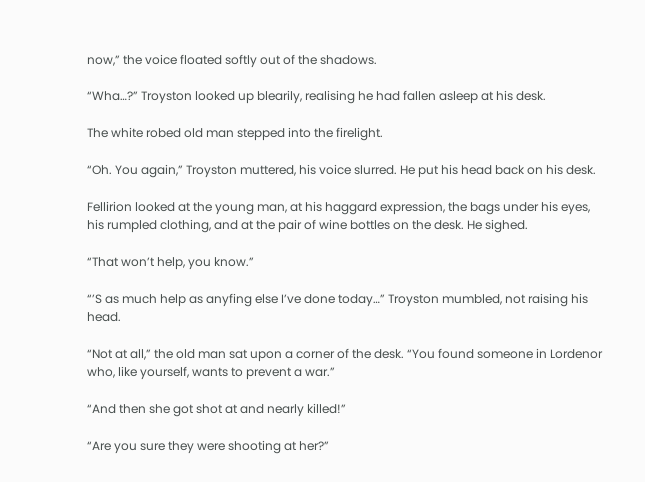now,” the voice floated softly out of the shadows.

“Wha…?” Troyston looked up blearily, realising he had fallen asleep at his desk.

The white robed old man stepped into the firelight.

“Oh. You again,” Troyston muttered, his voice slurred. He put his head back on his desk.

Fellirion looked at the young man, at his haggard expression, the bags under his eyes, his rumpled clothing, and at the pair of wine bottles on the desk. He sighed.

“That won’t help, you know.”

“’S as much help as anyfing else I’ve done today…” Troyston mumbled, not raising his head.

“Not at all,” the old man sat upon a corner of the desk. “You found someone in Lordenor who, like yourself, wants to prevent a war.”

“And then she got shot at and nearly killed!”

“Are you sure they were shooting at her?”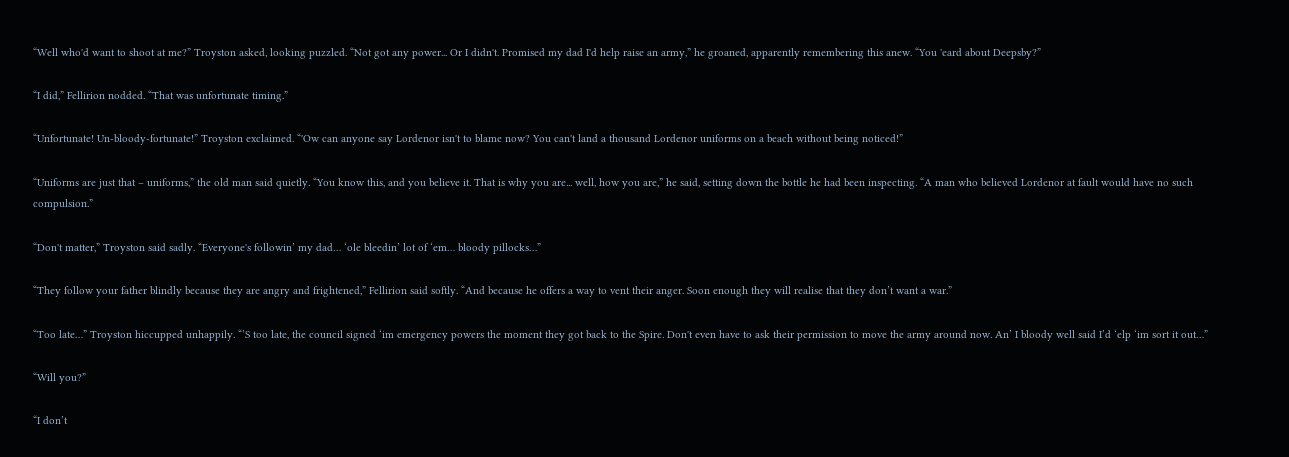“Well who'd want to shoot at me?” Troyston asked, looking puzzled. “Not got any power... Or I didn't. Promised my dad I'd help raise an army,” he groaned, apparently remembering this anew. “You 'eard about Deepsby?”

“I did,” Fellirion nodded. “That was unfortunate timing.”

“Unfortunate! Un-bloody-fortunate!” Troyston exclaimed. “'Ow can anyone say Lordenor isn't to blame now? You can't land a thousand Lordenor uniforms on a beach without being noticed!”

“Uniforms are just that – uniforms,” the old man said quietly. “You know this, and you believe it. That is why you are... well, how you are,” he said, setting down the bottle he had been inspecting. “A man who believed Lordenor at fault would have no such compulsion.”

“Don't matter,” Troyston said sadly. “Everyone's followin’ my dad… ‘ole bleedin’ lot of ‘em… bloody pillocks…”

“They follow your father blindly because they are angry and frightened,” Fellirion said softly. “And because he offers a way to vent their anger. Soon enough they will realise that they don’t want a war.”

“Too late…” Troyston hiccupped unhappily. “’S too late, the council signed ‘im emergency powers the moment they got back to the Spire. Don't even have to ask their permission to move the army around now. An’ I bloody well said I’d ‘elp ‘im sort it out…”

“Will you?”

“I don’t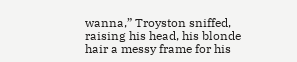wanna,” Troyston sniffed, raising his head, his blonde hair a messy frame for his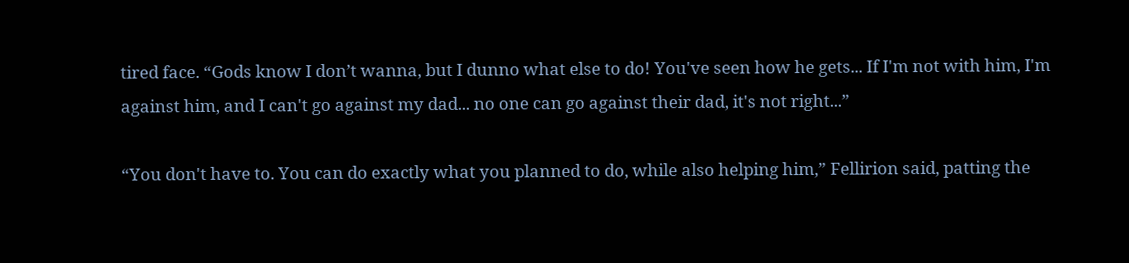tired face. “Gods know I don’t wanna, but I dunno what else to do! You've seen how he gets... If I'm not with him, I'm against him, and I can't go against my dad... no one can go against their dad, it's not right...”

“You don't have to. You can do exactly what you planned to do, while also helping him,” Fellirion said, patting the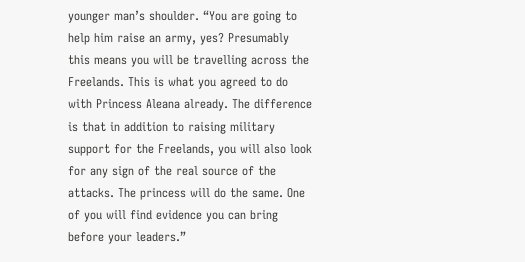younger man’s shoulder. “You are going to help him raise an army, yes? Presumably this means you will be travelling across the Freelands. This is what you agreed to do with Princess Aleana already. The difference is that in addition to raising military support for the Freelands, you will also look for any sign of the real source of the attacks. The princess will do the same. One of you will find evidence you can bring before your leaders.”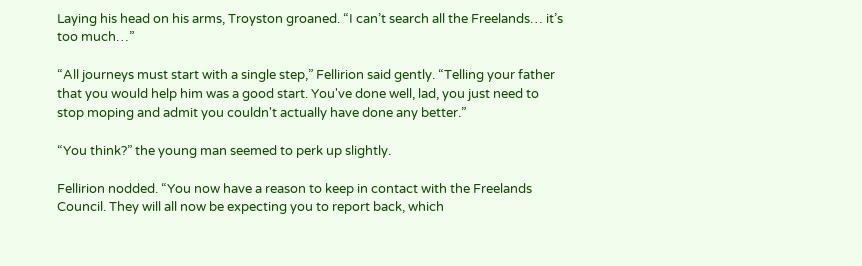Laying his head on his arms, Troyston groaned. “I can’t search all the Freelands… it’s too much…”

“All journeys must start with a single step,” Fellirion said gently. “Telling your father that you would help him was a good start. You've done well, lad, you just need to stop moping and admit you couldn't actually have done any better.”

“You think?” the young man seemed to perk up slightly.

Fellirion nodded. “You now have a reason to keep in contact with the Freelands Council. They will all now be expecting you to report back, which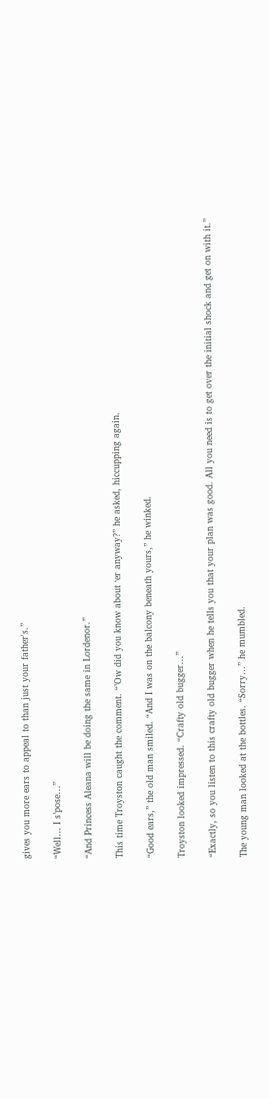gives you more ears to appeal to than just your father's.”

“Well… I s’pose…”

“And Princess Aleana will be doing the same in Lordenor.”

This time Troyston caught the comment. “’Ow did you know about ‘er anyway?” he asked, hiccupping again.

“Good ears,” the old man smiled. “And I was on the balcony beneath yours,” he winked.

Troyston looked impressed. “Crafty old bugger…”

“Exactly, so you listen to this crafty old bugger when he tells you that your plan was good. All you need is to get over the initial shock and get on with it.”

The young man looked at the bottles. “Sorry…” he mumbled.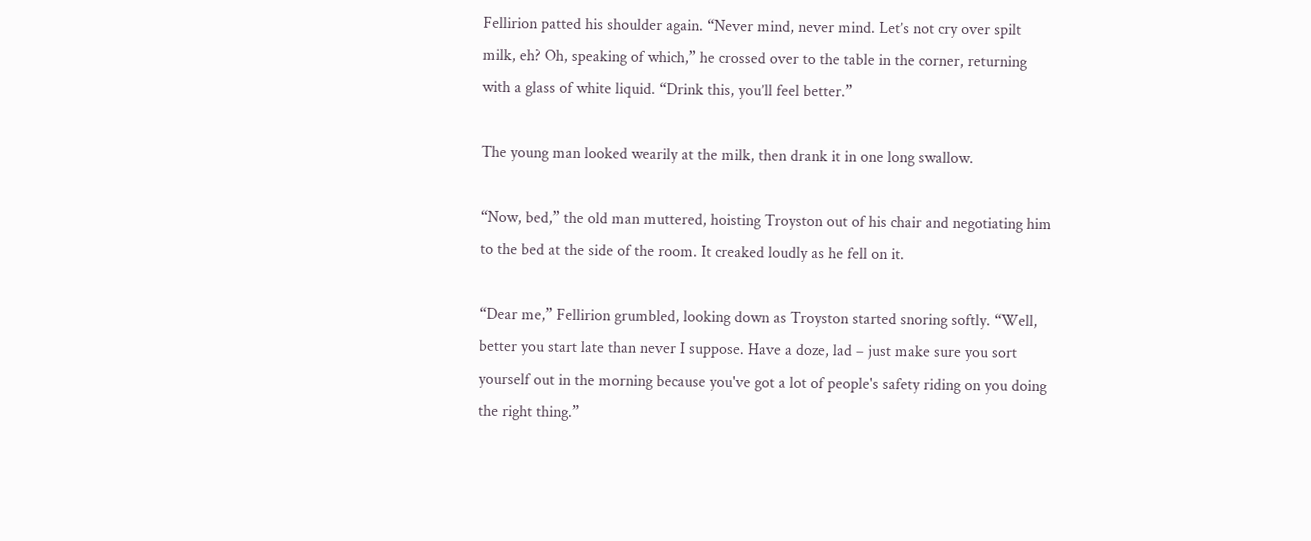Fellirion patted his shoulder again. “Never mind, never mind. Let’s not cry over spilt milk, eh? Oh, speaking of which,” he crossed over to the table in the corner, returning with a glass of white liquid. “Drink this, you’ll feel better.”

The young man looked wearily at the milk, then drank it in one long swallow.

“Now, bed,” the old man muttered, hoisting Troyston out of his chair and negotiating him to the bed at the side of the room. It creaked loudly as he fell on it.

“Dear me,” Fellirion grumbled, looking down as Troyston started snoring softly. “Well, better you start late than never I suppose. Have a doze, lad – just make sure you sort yourself out in the morning because you've got a lot of people's safety riding on you doing the right thing.”